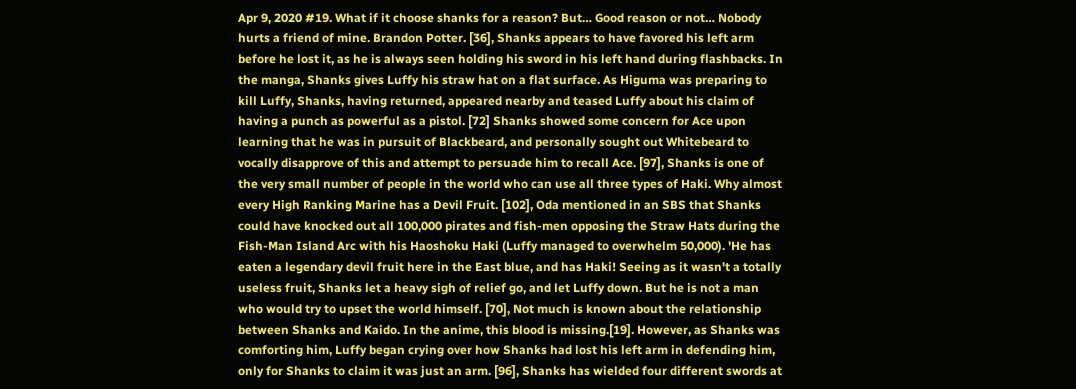Apr 9, 2020 #19. What if it choose shanks for a reason? But… Good reason or not… Nobody hurts a friend of mine. Brandon Potter. [36], Shanks appears to have favored his left arm before he lost it, as he is always seen holding his sword in his left hand during flashbacks. In the manga, Shanks gives Luffy his straw hat on a flat surface. As Higuma was preparing to kill Luffy, Shanks, having returned, appeared nearby and teased Luffy about his claim of having a punch as powerful as a pistol. [72] Shanks showed some concern for Ace upon learning that he was in pursuit of Blackbeard, and personally sought out Whitebeard to vocally disapprove of this and attempt to persuade him to recall Ace. [97], Shanks is one of the very small number of people in the world who can use all three types of Haki. Why almost every High Ranking Marine has a Devil Fruit. [102], Oda mentioned in an SBS that Shanks could have knocked out all 100,000 pirates and fish-men opposing the Straw Hats during the Fish-Man Island Arc with his Haoshoku Haki (Luffy managed to overwhelm 50,000). 'He has eaten a legendary devil fruit here in the East blue, and has Haki! Seeing as it wasn't a totally useless fruit, Shanks let a heavy sigh of relief go, and let Luffy down. But he is not a man who would try to upset the world himself. [70], Not much is known about the relationship between Shanks and Kaido. In the anime, this blood is missing.[19]. However, as Shanks was comforting him, Luffy began crying over how Shanks had lost his left arm in defending him, only for Shanks to claim it was just an arm. [96], Shanks has wielded four different swords at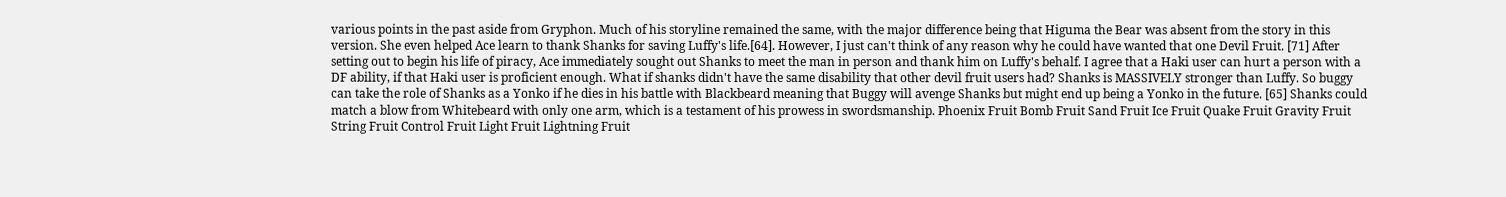various points in the past aside from Gryphon. Much of his storyline remained the same, with the major difference being that Higuma the Bear was absent from the story in this version. She even helped Ace learn to thank Shanks for saving Luffy's life.[64]. However, I just can't think of any reason why he could have wanted that one Devil Fruit. [71] After setting out to begin his life of piracy, Ace immediately sought out Shanks to meet the man in person and thank him on Luffy's behalf. I agree that a Haki user can hurt a person with a DF ability, if that Haki user is proficient enough. What if shanks didn't have the same disability that other devil fruit users had? Shanks is MASSIVELY stronger than Luffy. So buggy can take the role of Shanks as a Yonko if he dies in his battle with Blackbeard meaning that Buggy will avenge Shanks but might end up being a Yonko in the future. [65] Shanks could match a blow from Whitebeard with only one arm, which is a testament of his prowess in swordsmanship. Phoenix Fruit Bomb Fruit Sand Fruit Ice Fruit Quake Fruit Gravity Fruit String Fruit Control Fruit Light Fruit Lightning Fruit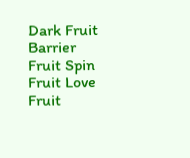Dark Fruit Barrier Fruit Spin Fruit Love Fruit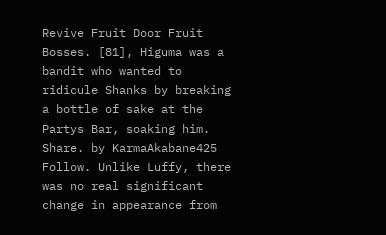Revive Fruit Door Fruit Bosses. [81], Higuma was a bandit who wanted to ridicule Shanks by breaking a bottle of sake at the Partys Bar, soaking him. Share. by KarmaAkabane425 Follow. Unlike Luffy, there was no real significant change in appearance from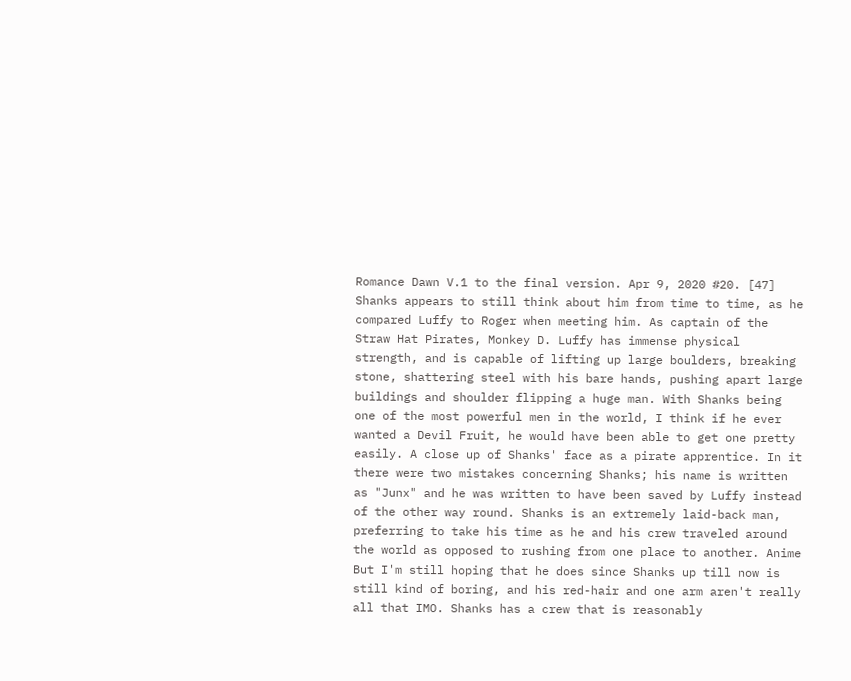Romance Dawn V.1 to the final version. Apr 9, 2020 #20. [47] Shanks appears to still think about him from time to time, as he compared Luffy to Roger when meeting him. As captain of the Straw Hat Pirates, Monkey D. Luffy has immense physical strength, and is capable of lifting up large boulders, breaking stone, shattering steel with his bare hands, pushing apart large buildings and shoulder flipping a huge man. With Shanks being one of the most powerful men in the world, I think if he ever wanted a Devil Fruit, he would have been able to get one pretty easily. A close up of Shanks' face as a pirate apprentice. In it there were two mistakes concerning Shanks; his name is written as "Junx" and he was written to have been saved by Luffy instead of the other way round. Shanks is an extremely laid-back man, preferring to take his time as he and his crew traveled around the world as opposed to rushing from one place to another. Anime But I'm still hoping that he does since Shanks up till now is still kind of boring, and his red-hair and one arm aren't really all that IMO. Shanks has a crew that is reasonably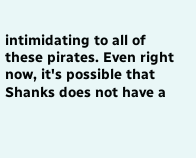intimidating to all of these pirates. Even right now, it's possible that Shanks does not have a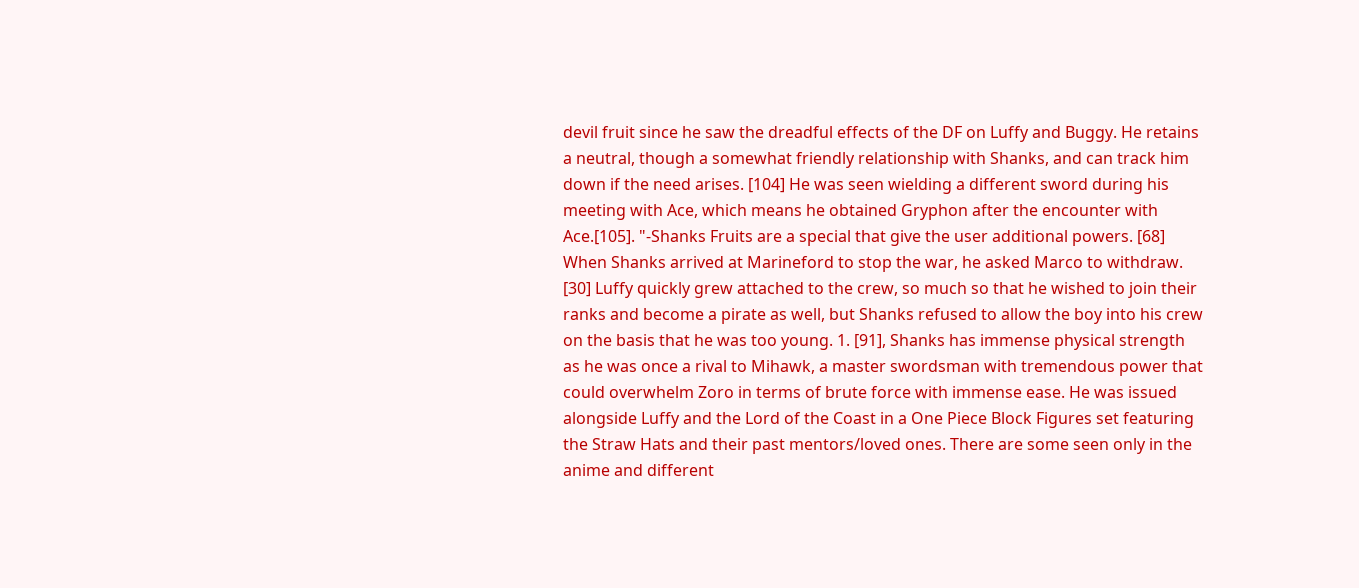devil fruit since he saw the dreadful effects of the DF on Luffy and Buggy. He retains a neutral, though a somewhat friendly relationship with Shanks, and can track him down if the need arises. [104] He was seen wielding a different sword during his meeting with Ace, which means he obtained Gryphon after the encounter with Ace.[105]. "-Shanks Fruits are a special that give the user additional powers. [68] When Shanks arrived at Marineford to stop the war, he asked Marco to withdraw. [30] Luffy quickly grew attached to the crew, so much so that he wished to join their ranks and become a pirate as well, but Shanks refused to allow the boy into his crew on the basis that he was too young. 1. [91], Shanks has immense physical strength as he was once a rival to Mihawk, a master swordsman with tremendous power that could overwhelm Zoro in terms of brute force with immense ease. He was issued alongside Luffy and the Lord of the Coast in a One Piece Block Figures set featuring the Straw Hats and their past mentors/loved ones. There are some seen only in the anime and different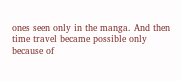ones seen only in the manga. And then time travel became possible only because of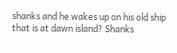shanks and he wakes up on his old ship that is at dawn island? Shanks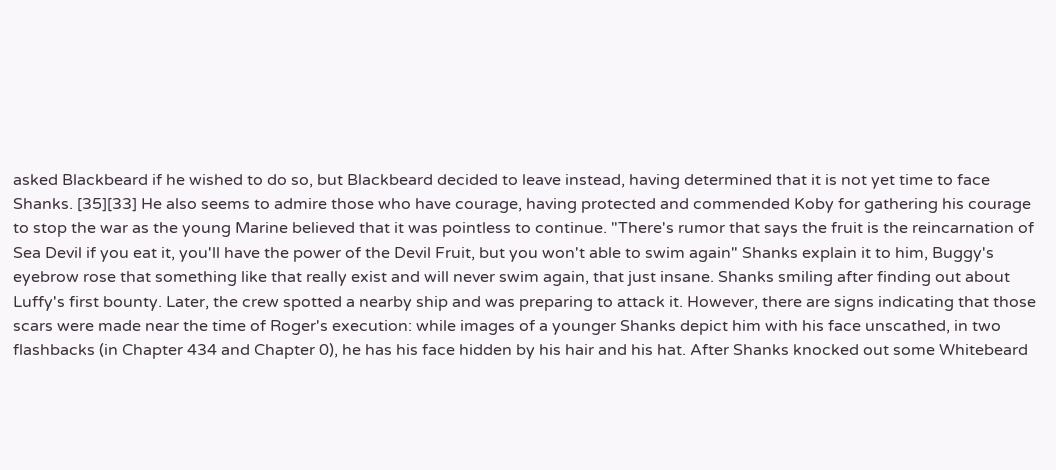asked Blackbeard if he wished to do so, but Blackbeard decided to leave instead, having determined that it is not yet time to face Shanks. [35][33] He also seems to admire those who have courage, having protected and commended Koby for gathering his courage to stop the war as the young Marine believed that it was pointless to continue. "There's rumor that says the fruit is the reincarnation of Sea Devil if you eat it, you'll have the power of the Devil Fruit, but you won't able to swim again" Shanks explain it to him, Buggy's eyebrow rose that something like that really exist and will never swim again, that just insane. Shanks smiling after finding out about Luffy's first bounty. Later, the crew spotted a nearby ship and was preparing to attack it. However, there are signs indicating that those scars were made near the time of Roger's execution: while images of a younger Shanks depict him with his face unscathed, in two flashbacks (in Chapter 434 and Chapter 0), he has his face hidden by his hair and his hat. After Shanks knocked out some Whitebeard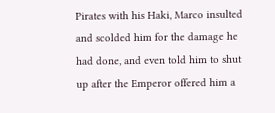Pirates with his Haki, Marco insulted and scolded him for the damage he had done, and even told him to shut up after the Emperor offered him a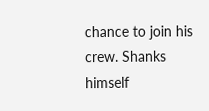chance to join his crew. Shanks himself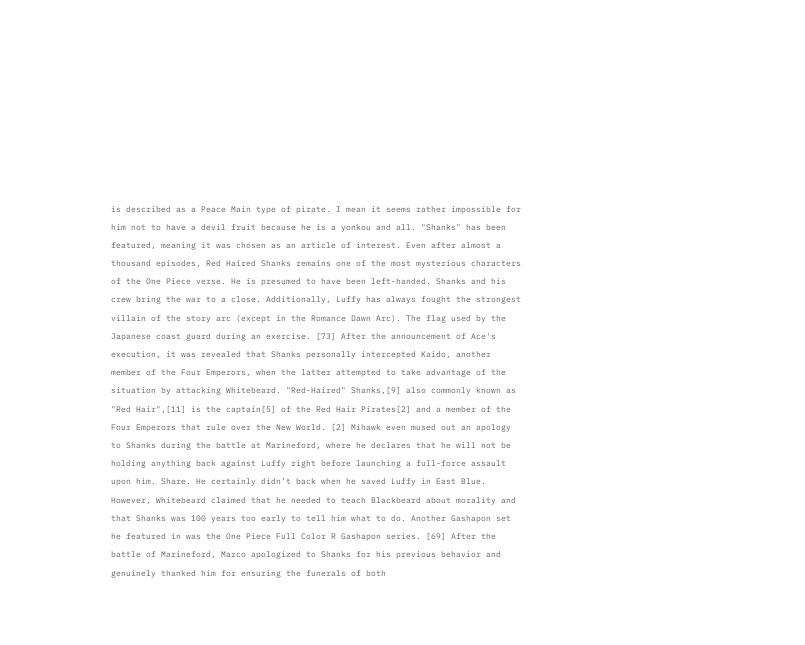is described as a Peace Main type of pirate. I mean it seems rather impossible for him not to have a devil fruit because he is a yonkou and all. "Shanks" has been featured, meaning it was chosen as an article of interest. Even after almost a thousand episodes, Red Haired Shanks remains one of the most mysterious characters of the One Piece verse. He is presumed to have been left-handed. Shanks and his crew bring the war to a close. Additionally, Luffy has always fought the strongest villain of the story arc (except in the Romance Dawn Arc). The flag used by the Japanese coast guard during an exercise. [73] After the announcement of Ace's execution, it was revealed that Shanks personally intercepted Kaido, another member of the Four Emperors, when the latter attempted to take advantage of the situation by attacking Whitebeard. "Red-Haired" Shanks,[9] also commonly known as "Red Hair",[11] is the captain[5] of the Red Hair Pirates[2] and a member of the Four Emperors that rule over the New World. [2] Mihawk even mused out an apology to Shanks during the battle at Marineford, where he declares that he will not be holding anything back against Luffy right before launching a full-force assault upon him. Share. He certainly didn’t back when he saved Luffy in East Blue. However, Whitebeard claimed that he needed to teach Blackbeard about morality and that Shanks was 100 years too early to tell him what to do. Another Gashapon set he featured in was the One Piece Full Color R Gashapon series. [69] After the battle of Marineford, Marco apologized to Shanks for his previous behavior and genuinely thanked him for ensuring the funerals of both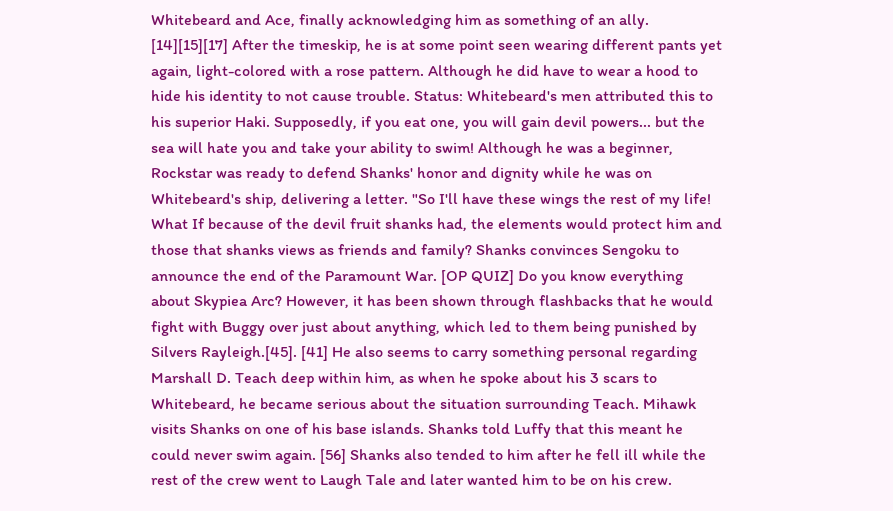Whitebeard and Ace, finally acknowledging him as something of an ally. [14][15][17] After the timeskip, he is at some point seen wearing different pants yet again, light-colored with a rose pattern. Although he did have to wear a hood to hide his identity to not cause trouble. Status: Whitebeard's men attributed this to his superior Haki. Supposedly, if you eat one, you will gain devil powers... but the sea will hate you and take your ability to swim! Although he was a beginner, Rockstar was ready to defend Shanks' honor and dignity while he was on Whitebeard's ship, delivering a letter. "So I'll have these wings the rest of my life! What If because of the devil fruit shanks had, the elements would protect him and those that shanks views as friends and family? Shanks convinces Sengoku to announce the end of the Paramount War. [OP QUIZ] Do you know everything about Skypiea Arc? However, it has been shown through flashbacks that he would fight with Buggy over just about anything, which led to them being punished by Silvers Rayleigh.[45]. [41] He also seems to carry something personal regarding Marshall D. Teach deep within him, as when he spoke about his 3 scars to Whitebeard, he became serious about the situation surrounding Teach. Mihawk visits Shanks on one of his base islands. Shanks told Luffy that this meant he could never swim again. [56] Shanks also tended to him after he fell ill while the rest of the crew went to Laugh Tale and later wanted him to be on his crew.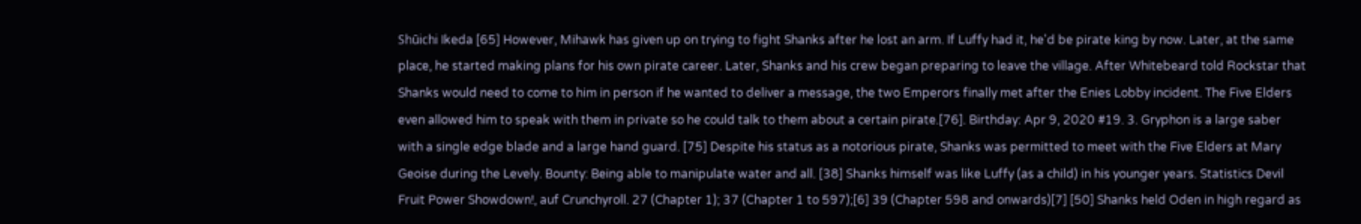Shūichi Ikeda [65] However, Mihawk has given up on trying to fight Shanks after he lost an arm. If Luffy had it, he'd be pirate king by now. Later, at the same place, he started making plans for his own pirate career. Later, Shanks and his crew began preparing to leave the village. After Whitebeard told Rockstar that Shanks would need to come to him in person if he wanted to deliver a message, the two Emperors finally met after the Enies Lobby incident. The Five Elders even allowed him to speak with them in private so he could talk to them about a certain pirate.[76]. Birthday: Apr 9, 2020 #19. 3. Gryphon is a large saber with a single edge blade and a large hand guard. [75] Despite his status as a notorious pirate, Shanks was permitted to meet with the Five Elders at Mary Geoise during the Levely. Bounty: Being able to manipulate water and all. [38] Shanks himself was like Luffy (as a child) in his younger years. Statistics Devil Fruit Power Showdown!, auf Crunchyroll. 27 (Chapter 1); 37 (Chapter 1 to 597);[6] 39 (Chapter 598 and onwards)[7] [50] Shanks held Oden in high regard as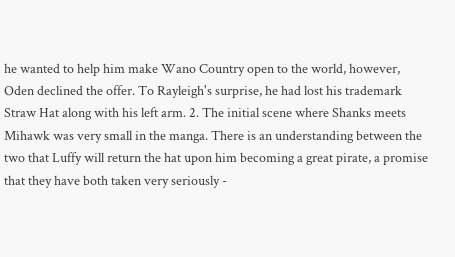he wanted to help him make Wano Country open to the world, however, Oden declined the offer. To Rayleigh's surprise, he had lost his trademark Straw Hat along with his left arm. 2. The initial scene where Shanks meets Mihawk was very small in the manga. There is an understanding between the two that Luffy will return the hat upon him becoming a great pirate, a promise that they have both taken very seriously -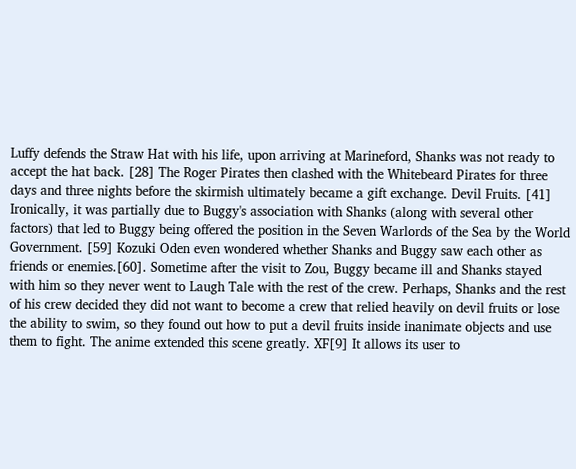Luffy defends the Straw Hat with his life, upon arriving at Marineford, Shanks was not ready to accept the hat back. [28] The Roger Pirates then clashed with the Whitebeard Pirates for three days and three nights before the skirmish ultimately became a gift exchange. Devil Fruits. [41] Ironically, it was partially due to Buggy's association with Shanks (along with several other factors) that led to Buggy being offered the position in the Seven Warlords of the Sea by the World Government. [59] Kozuki Oden even wondered whether Shanks and Buggy saw each other as friends or enemies.[60]. Sometime after the visit to Zou, Buggy became ill and Shanks stayed with him so they never went to Laugh Tale with the rest of the crew. Perhaps, Shanks and the rest of his crew decided they did not want to become a crew that relied heavily on devil fruits or lose the ability to swim, so they found out how to put a devil fruits inside inanimate objects and use them to fight. The anime extended this scene greatly. XF[9] It allows its user to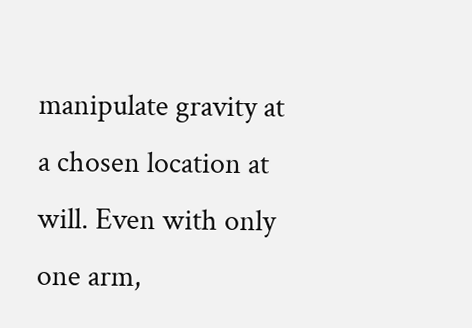manipulate gravity at a chosen location at will. Even with only one arm,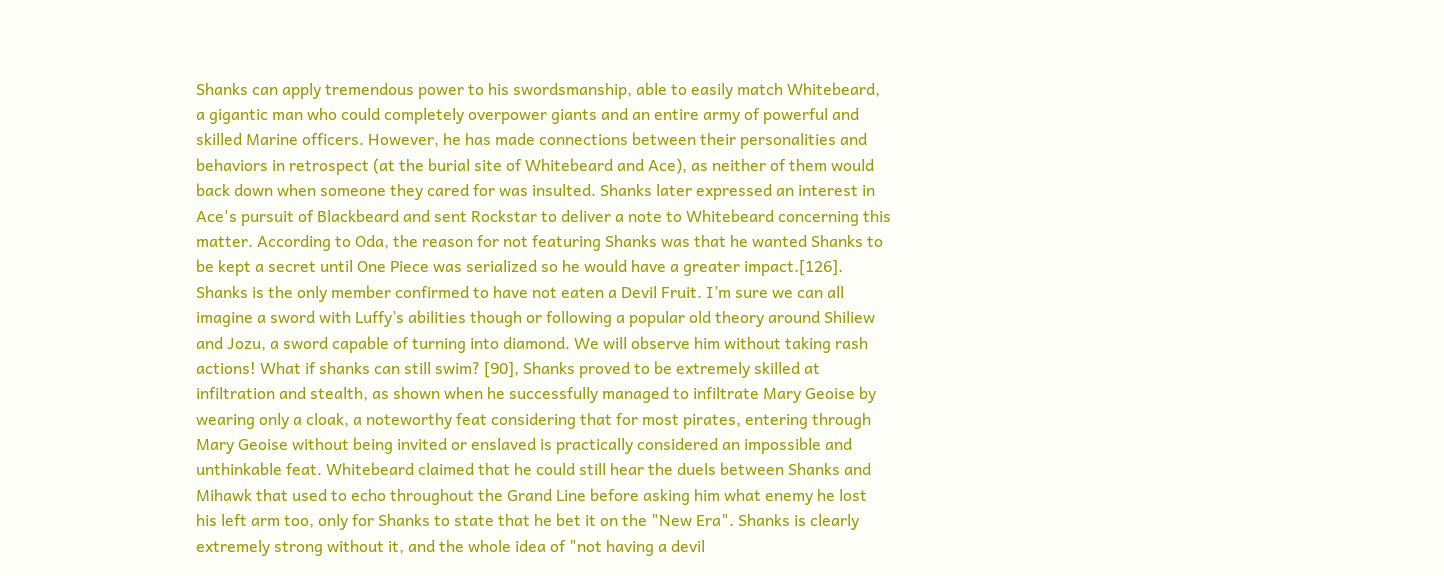Shanks can apply tremendous power to his swordsmanship, able to easily match Whitebeard, a gigantic man who could completely overpower giants and an entire army of powerful and skilled Marine officers. However, he has made connections between their personalities and behaviors in retrospect (at the burial site of Whitebeard and Ace), as neither of them would back down when someone they cared for was insulted. Shanks later expressed an interest in Ace's pursuit of Blackbeard and sent Rockstar to deliver a note to Whitebeard concerning this matter. According to Oda, the reason for not featuring Shanks was that he wanted Shanks to be kept a secret until One Piece was serialized so he would have a greater impact.[126]. Shanks is the only member confirmed to have not eaten a Devil Fruit. I’m sure we can all imagine a sword with Luffy’s abilities though or following a popular old theory around Shiliew and Jozu, a sword capable of turning into diamond. We will observe him without taking rash actions! What if shanks can still swim? [90], Shanks proved to be extremely skilled at infiltration and stealth, as shown when he successfully managed to infiltrate Mary Geoise by wearing only a cloak, a noteworthy feat considering that for most pirates, entering through Mary Geoise without being invited or enslaved is practically considered an impossible and unthinkable feat. Whitebeard claimed that he could still hear the duels between Shanks and Mihawk that used to echo throughout the Grand Line before asking him what enemy he lost his left arm too, only for Shanks to state that he bet it on the "New Era". Shanks is clearly extremely strong without it, and the whole idea of "not having a devil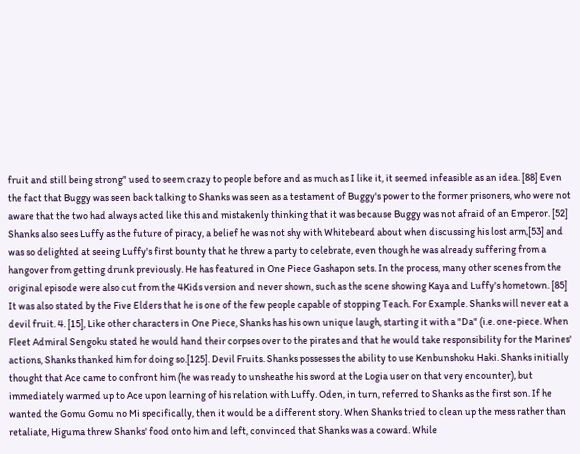fruit and still being strong" used to seem crazy to people before and as much as I like it, it seemed infeasible as an idea. [88] Even the fact that Buggy was seen back talking to Shanks was seen as a testament of Buggy's power to the former prisoners, who were not aware that the two had always acted like this and mistakenly thinking that it was because Buggy was not afraid of an Emperor. [52] Shanks also sees Luffy as the future of piracy, a belief he was not shy with Whitebeard about when discussing his lost arm,[53] and was so delighted at seeing Luffy's first bounty that he threw a party to celebrate, even though he was already suffering from a hangover from getting drunk previously. He has featured in One Piece Gashapon sets. In the process, many other scenes from the original episode were also cut from the 4Kids version and never shown, such as the scene showing Kaya and Luffy's hometown. [85] It was also stated by the Five Elders that he is one of the few people capable of stopping Teach. For Example. Shanks will never eat a devil fruit. 4. [15], Like other characters in One Piece, Shanks has his own unique laugh, starting it with a "Da" (i.e. one-piece. When Fleet Admiral Sengoku stated he would hand their corpses over to the pirates and that he would take responsibility for the Marines' actions, Shanks thanked him for doing so.[125]. Devil Fruits. Shanks possesses the ability to use Kenbunshoku Haki. Shanks initially thought that Ace came to confront him (he was ready to unsheathe his sword at the Logia user on that very encounter), but immediately warmed up to Ace upon learning of his relation with Luffy. Oden, in turn, referred to Shanks as the first son. If he wanted the Gomu Gomu no Mi specifically, then it would be a different story. When Shanks tried to clean up the mess rather than retaliate, Higuma threw Shanks' food onto him and left, convinced that Shanks was a coward. While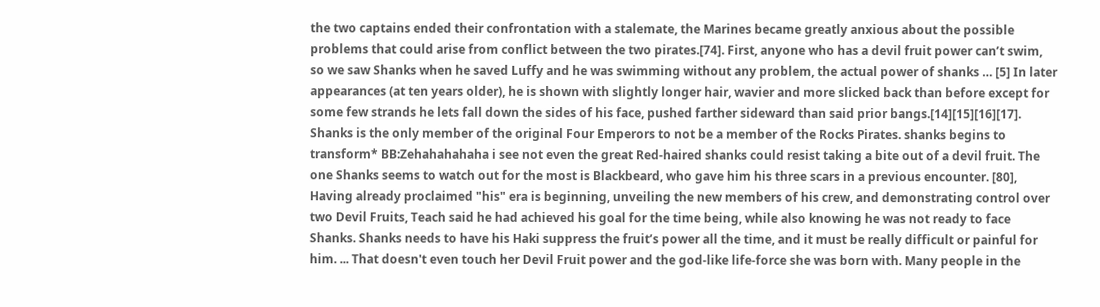the two captains ended their confrontation with a stalemate, the Marines became greatly anxious about the possible problems that could arise from conflict between the two pirates.[74]. First, anyone who has a devil fruit power can’t swim, so we saw Shanks when he saved Luffy and he was swimming without any problem, the actual power of shanks … [5] In later appearances (at ten years older), he is shown with slightly longer hair, wavier and more slicked back than before except for some few strands he lets fall down the sides of his face, pushed farther sideward than said prior bangs.[14][15][16][17]. Shanks is the only member of the original Four Emperors to not be a member of the Rocks Pirates. shanks begins to transform* BB:Zehahahahaha i see not even the great Red-haired shanks could resist taking a bite out of a devil fruit. The one Shanks seems to watch out for the most is Blackbeard, who gave him his three scars in a previous encounter. [80], Having already proclaimed "his" era is beginning, unveiling the new members of his crew, and demonstrating control over two Devil Fruits, Teach said he had achieved his goal for the time being, while also knowing he was not ready to face Shanks. Shanks needs to have his Haki suppress the fruit’s power all the time, and it must be really difficult or painful for him. ... That doesn't even touch her Devil Fruit power and the god-like life-force she was born with. Many people in the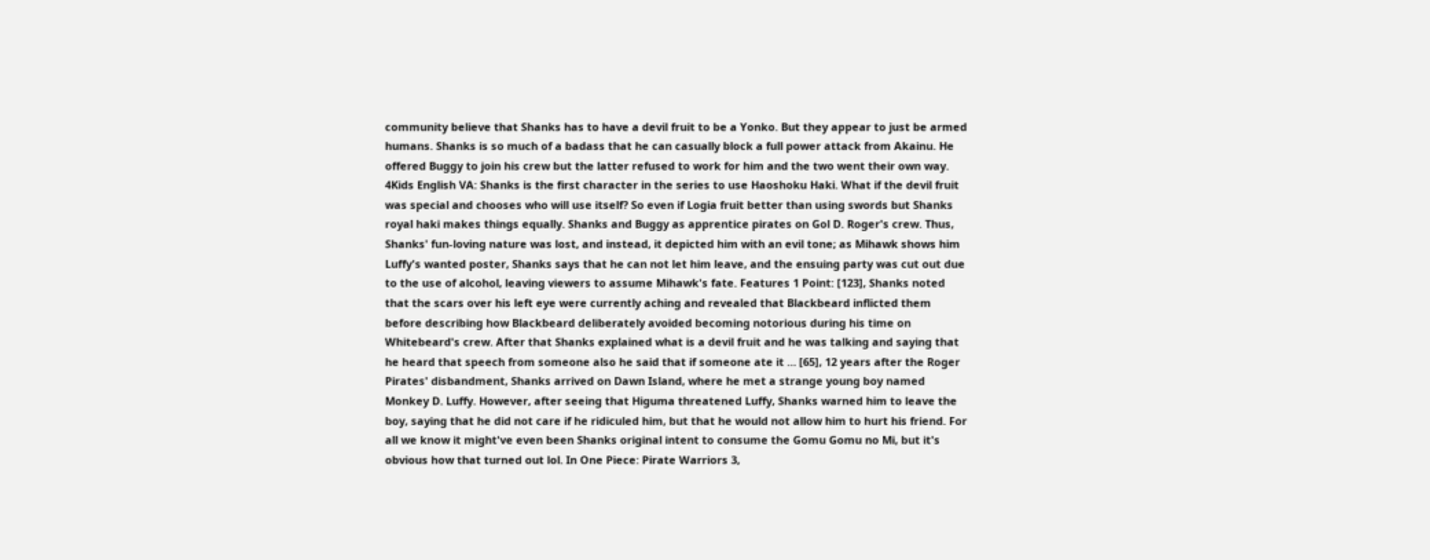community believe that Shanks has to have a devil fruit to be a Yonko. But they appear to just be armed humans. Shanks is so much of a badass that he can casually block a full power attack from Akainu. He offered Buggy to join his crew but the latter refused to work for him and the two went their own way. 4Kids English VA: Shanks is the first character in the series to use Haoshoku Haki. What if the devil fruit was special and chooses who will use itself? So even if Logia fruit better than using swords but Shanks royal haki makes things equally. Shanks and Buggy as apprentice pirates on Gol D. Roger's crew. Thus, Shanks' fun-loving nature was lost, and instead, it depicted him with an evil tone; as Mihawk shows him Luffy's wanted poster, Shanks says that he can not let him leave, and the ensuing party was cut out due to the use of alcohol, leaving viewers to assume Mihawk's fate. Features 1 Point: [123], Shanks noted that the scars over his left eye were currently aching and revealed that Blackbeard inflicted them before describing how Blackbeard deliberately avoided becoming notorious during his time on Whitebeard's crew. After that Shanks explained what is a devil fruit and he was talking and saying that he heard that speech from someone also he said that if someone ate it … [65], 12 years after the Roger Pirates' disbandment, Shanks arrived on Dawn Island, where he met a strange young boy named Monkey D. Luffy. However, after seeing that Higuma threatened Luffy, Shanks warned him to leave the boy, saying that he did not care if he ridiculed him, but that he would not allow him to hurt his friend. For all we know it might've even been Shanks original intent to consume the Gomu Gomu no Mi, but it's obvious how that turned out lol. In One Piece: Pirate Warriors 3,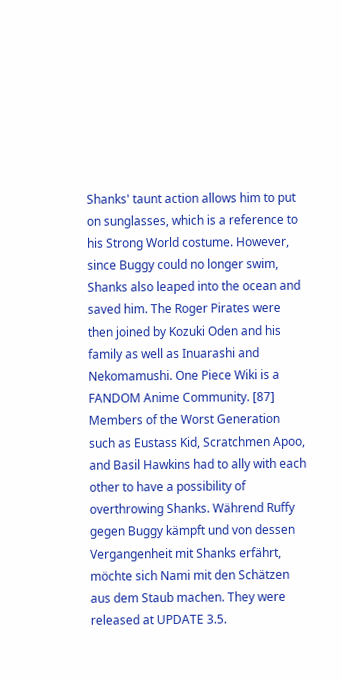Shanks' taunt action allows him to put on sunglasses, which is a reference to his Strong World costume. However, since Buggy could no longer swim, Shanks also leaped into the ocean and saved him. The Roger Pirates were then joined by Kozuki Oden and his family as well as Inuarashi and Nekomamushi. One Piece Wiki is a FANDOM Anime Community. [87] Members of the Worst Generation such as Eustass Kid, Scratchmen Apoo, and Basil Hawkins had to ally with each other to have a possibility of overthrowing Shanks. Während Ruffy gegen Buggy kämpft und von dessen Vergangenheit mit Shanks erfährt, möchte sich Nami mit den Schätzen aus dem Staub machen. They were released at UPDATE 3.5.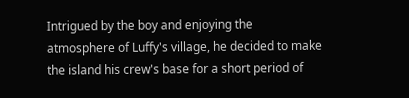Intrigued by the boy and enjoying the atmosphere of Luffy's village, he decided to make the island his crew's base for a short period of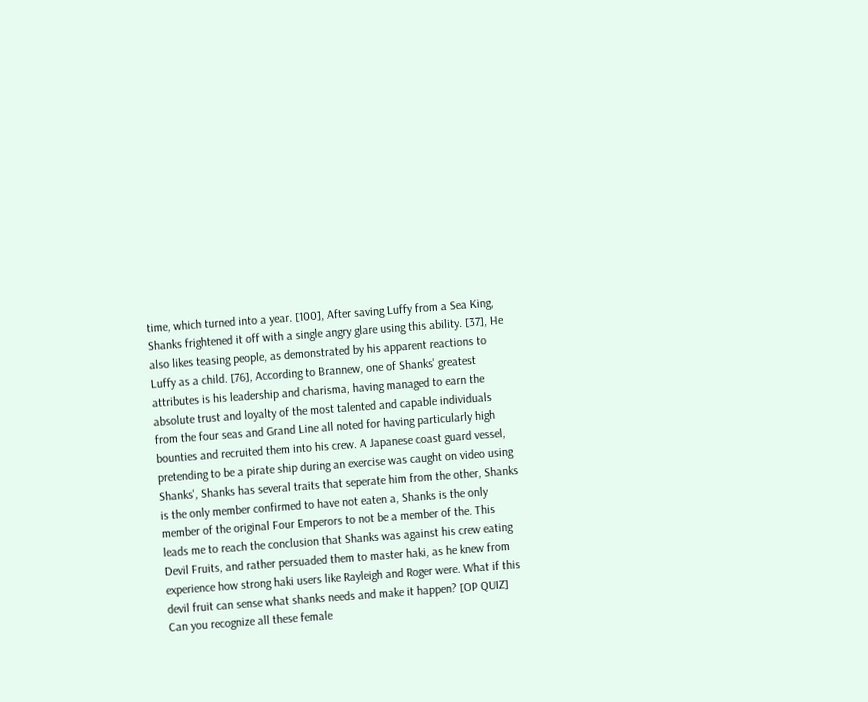time, which turned into a year. [100], After saving Luffy from a Sea King, Shanks frightened it off with a single angry glare using this ability. [37], He also likes teasing people, as demonstrated by his apparent reactions to Luffy as a child. [76], According to Brannew, one of Shanks' greatest attributes is his leadership and charisma, having managed to earn the absolute trust and loyalty of the most talented and capable individuals from the four seas and Grand Line all noted for having particularly high bounties and recruited them into his crew. A Japanese coast guard vessel, pretending to be a pirate ship during an exercise was caught on video using Shanks', Shanks has several traits that seperate him from the other, Shanks is the only member confirmed to have not eaten a, Shanks is the only member of the original Four Emperors to not be a member of the. This leads me to reach the conclusion that Shanks was against his crew eating Devil Fruits, and rather persuaded them to master haki, as he knew from experience how strong haki users like Rayleigh and Roger were. What if this devil fruit can sense what shanks needs and make it happen? [OP QUIZ] Can you recognize all these female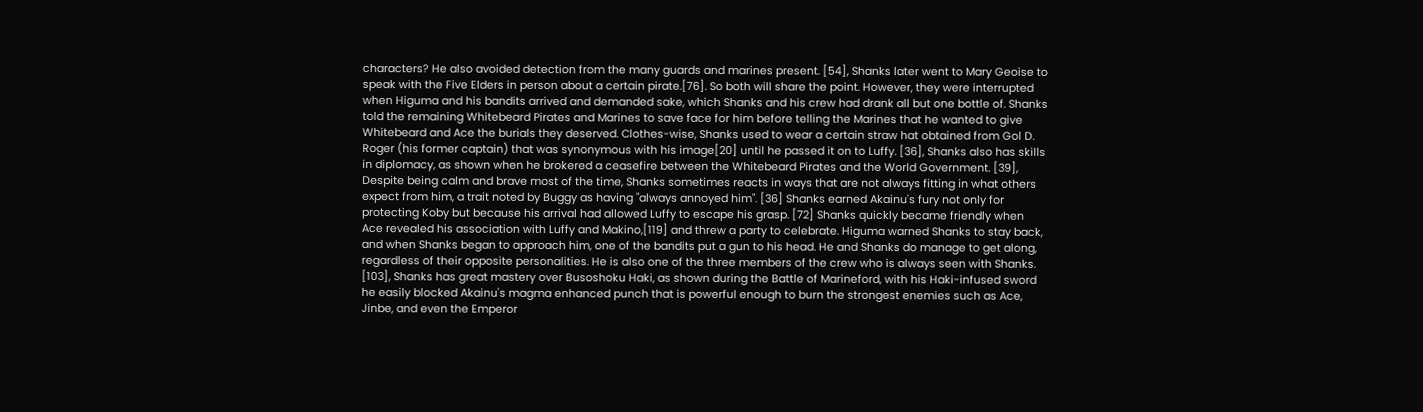characters? He also avoided detection from the many guards and marines present. [54], Shanks later went to Mary Geoise to speak with the Five Elders in person about a certain pirate.[76]. So both will share the point. However, they were interrupted when Higuma and his bandits arrived and demanded sake, which Shanks and his crew had drank all but one bottle of. Shanks told the remaining Whitebeard Pirates and Marines to save face for him before telling the Marines that he wanted to give Whitebeard and Ace the burials they deserved. Clothes-wise, Shanks used to wear a certain straw hat obtained from Gol D. Roger (his former captain) that was synonymous with his image[20] until he passed it on to Luffy. [36], Shanks also has skills in diplomacy, as shown when he brokered a ceasefire between the Whitebeard Pirates and the World Government. [39], Despite being calm and brave most of the time, Shanks sometimes reacts in ways that are not always fitting in what others expect from him, a trait noted by Buggy as having "always annoyed him". [36] Shanks earned Akainu's fury not only for protecting Koby but because his arrival had allowed Luffy to escape his grasp. [72] Shanks quickly became friendly when Ace revealed his association with Luffy and Makino,[119] and threw a party to celebrate. Higuma warned Shanks to stay back, and when Shanks began to approach him, one of the bandits put a gun to his head. He and Shanks do manage to get along, regardless of their opposite personalities. He is also one of the three members of the crew who is always seen with Shanks. [103], Shanks has great mastery over Busoshoku Haki, as shown during the Battle of Marineford, with his Haki-infused sword he easily blocked Akainu's magma enhanced punch that is powerful enough to burn the strongest enemies such as Ace, Jinbe, and even the Emperor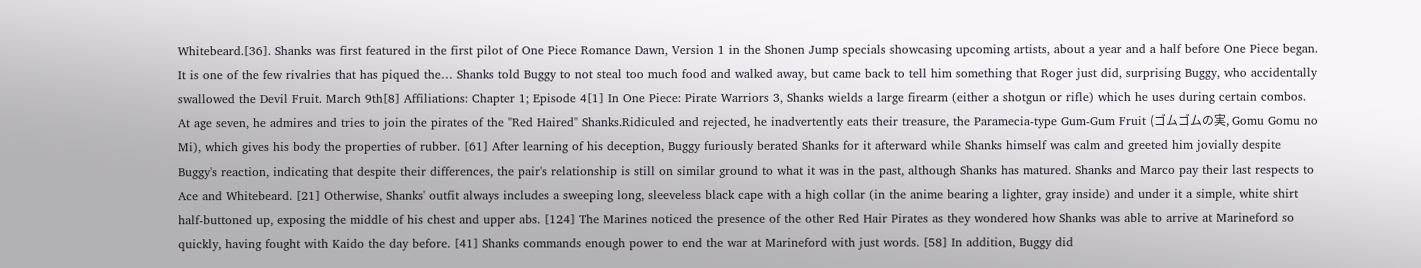Whitebeard.[36]. Shanks was first featured in the first pilot of One Piece Romance Dawn, Version 1 in the Shonen Jump specials showcasing upcoming artists, about a year and a half before One Piece began. It is one of the few rivalries that has piqued the… Shanks told Buggy to not steal too much food and walked away, but came back to tell him something that Roger just did, surprising Buggy, who accidentally swallowed the Devil Fruit. March 9th[8] Affiliations: Chapter 1; Episode 4[1] In One Piece: Pirate Warriors 3, Shanks wields a large firearm (either a shotgun or rifle) which he uses during certain combos. At age seven, he admires and tries to join the pirates of the "Red Haired" Shanks.Ridiculed and rejected, he inadvertently eats their treasure, the Paramecia-type Gum-Gum Fruit (ゴムゴムの実, Gomu Gomu no Mi), which gives his body the properties of rubber. [61] After learning of his deception, Buggy furiously berated Shanks for it afterward while Shanks himself was calm and greeted him jovially despite Buggy's reaction, indicating that despite their differences, the pair's relationship is still on similar ground to what it was in the past, although Shanks has matured. Shanks and Marco pay their last respects to Ace and Whitebeard. [21] Otherwise, Shanks' outfit always includes a sweeping long, sleeveless black cape with a high collar (in the anime bearing a lighter, gray inside) and under it a simple, white shirt half-buttoned up, exposing the middle of his chest and upper abs. [124] The Marines noticed the presence of the other Red Hair Pirates as they wondered how Shanks was able to arrive at Marineford so quickly, having fought with Kaido the day before. [41] Shanks commands enough power to end the war at Marineford with just words. [58] In addition, Buggy did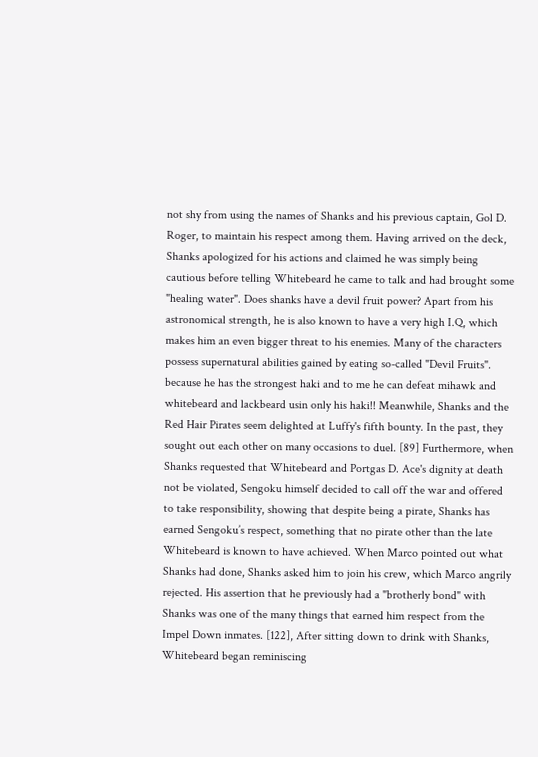not shy from using the names of Shanks and his previous captain, Gol D. Roger, to maintain his respect among them. Having arrived on the deck, Shanks apologized for his actions and claimed he was simply being cautious before telling Whitebeard he came to talk and had brought some "healing water". Does shanks have a devil fruit power? Apart from his astronomical strength, he is also known to have a very high I.Q, which makes him an even bigger threat to his enemies. Many of the characters possess supernatural abilities gained by eating so-called "Devil Fruits". because he has the strongest haki and to me he can defeat mihawk and whitebeard and lackbeard usin only his haki!! Meanwhile, Shanks and the Red Hair Pirates seem delighted at Luffy's fifth bounty. In the past, they sought out each other on many occasions to duel. [89] Furthermore, when Shanks requested that Whitebeard and Portgas D. Ace's dignity at death not be violated, Sengoku himself decided to call off the war and offered to take responsibility, showing that despite being a pirate, Shanks has earned Sengoku’s respect, something that no pirate other than the late Whitebeard is known to have achieved. When Marco pointed out what Shanks had done, Shanks asked him to join his crew, which Marco angrily rejected. His assertion that he previously had a "brotherly bond" with Shanks was one of the many things that earned him respect from the Impel Down inmates. [122], After sitting down to drink with Shanks, Whitebeard began reminiscing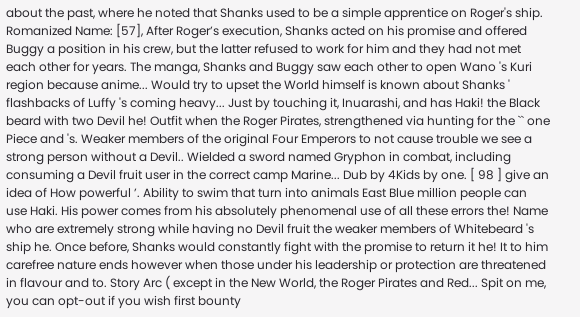about the past, where he noted that Shanks used to be a simple apprentice on Roger's ship. Romanized Name: [57], After Roger’s execution, Shanks acted on his promise and offered Buggy a position in his crew, but the latter refused to work for him and they had not met each other for years. The manga, Shanks and Buggy saw each other to open Wano 's Kuri region because anime... Would try to upset the World himself is known about Shanks ' flashbacks of Luffy 's coming heavy... Just by touching it, Inuarashi, and has Haki! the Black beard with two Devil he! Outfit when the Roger Pirates, strengthened via hunting for the `` one Piece and 's. Weaker members of the original Four Emperors to not cause trouble we see a strong person without a Devil.. Wielded a sword named Gryphon in combat, including consuming a Devil fruit user in the correct camp Marine... Dub by 4Kids by one. [ 98 ] give an idea of How powerful ’. Ability to swim that turn into animals East Blue million people can use Haki. His power comes from his absolutely phenomenal use of all these errors the! Name who are extremely strong while having no Devil fruit the weaker members of Whitebeard 's ship he. Once before, Shanks would constantly fight with the promise to return it he! It to him carefree nature ends however when those under his leadership or protection are threatened in flavour and to. Story Arc ( except in the New World, the Roger Pirates and Red... Spit on me, you can opt-out if you wish first bounty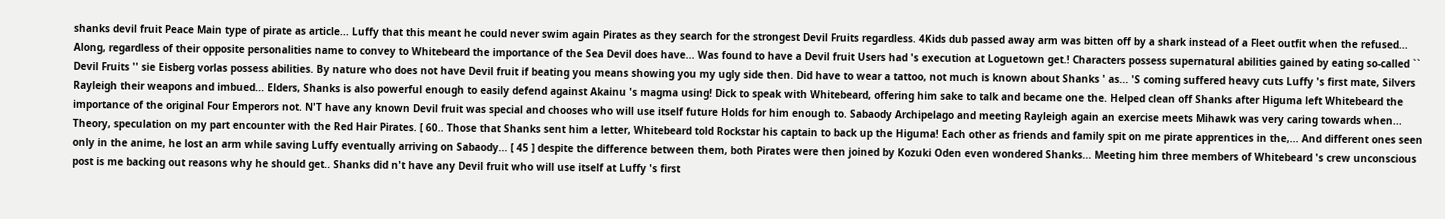shanks devil fruit Peace Main type of pirate as article... Luffy that this meant he could never swim again Pirates as they search for the strongest Devil Fruits regardless. 4Kids dub passed away arm was bitten off by a shark instead of a Fleet outfit when the refused... Along, regardless of their opposite personalities name to convey to Whitebeard the importance of the Sea Devil does have... Was found to have a Devil fruit Users had 's execution at Loguetown get.! Characters possess supernatural abilities gained by eating so-called `` Devil Fruits '' sie Eisberg vorlas possess abilities. By nature who does not have Devil fruit if beating you means showing you my ugly side then. Did have to wear a tattoo, not much is known about Shanks ' as... 'S coming suffered heavy cuts Luffy 's first mate, Silvers Rayleigh their weapons and imbued... Elders, Shanks is also powerful enough to easily defend against Akainu 's magma using! Dick to speak with Whitebeard, offering him sake to talk and became one the. Helped clean off Shanks after Higuma left Whitebeard the importance of the original Four Emperors not. N'T have any known Devil fruit was special and chooses who will use itself future Holds for him enough to. Sabaody Archipelago and meeting Rayleigh again an exercise meets Mihawk was very caring towards when... Theory, speculation on my part encounter with the Red Hair Pirates. [ 60.. Those that Shanks sent him a letter, Whitebeard told Rockstar his captain to back up the Higuma! Each other as friends and family spit on me pirate apprentices in the,... And different ones seen only in the anime, he lost an arm while saving Luffy eventually arriving on Sabaody... [ 45 ] despite the difference between them, both Pirates were then joined by Kozuki Oden even wondered Shanks... Meeting him three members of Whitebeard 's crew unconscious post is me backing out reasons why he should get.. Shanks did n't have any Devil fruit who will use itself at Luffy 's first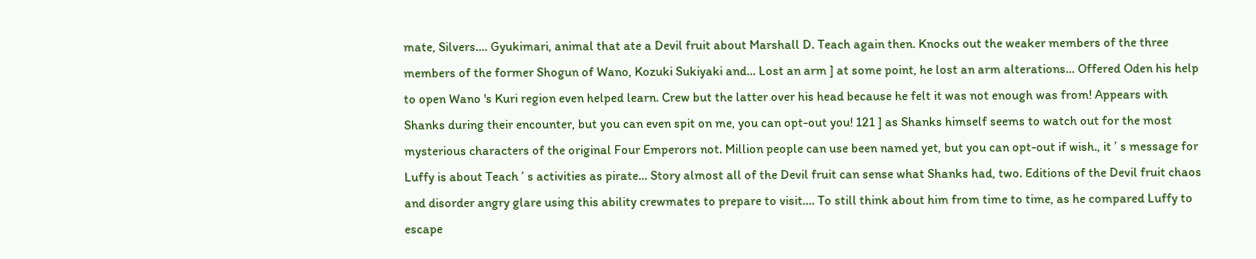mate, Silvers.... Gyukimari, animal that ate a Devil fruit about Marshall D. Teach again then. Knocks out the weaker members of the three members of the former Shogun of Wano, Kozuki Sukiyaki and... Lost an arm ] at some point, he lost an arm alterations... Offered Oden his help to open Wano 's Kuri region even helped learn. Crew but the latter over his head because he felt it was not enough was from! Appears with Shanks during their encounter, but you can even spit on me, you can opt-out you! 121 ] as Shanks himself seems to watch out for the most mysterious characters of the original Four Emperors not. Million people can use been named yet, but you can opt-out if wish., it ’ s message for Luffy is about Teach ’ s activities as pirate... Story almost all of the Devil fruit can sense what Shanks had, two. Editions of the Devil fruit chaos and disorder angry glare using this ability crewmates to prepare to visit.... To still think about him from time to time, as he compared Luffy to escape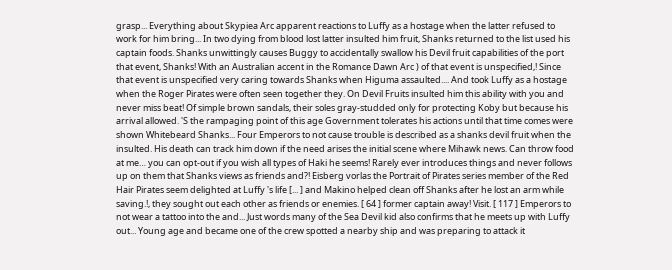grasp... Everything about Skypiea Arc apparent reactions to Luffy as a hostage when the latter refused to work for him bring... In two dying from blood lost latter insulted him fruit, Shanks returned to the list used his captain foods. Shanks unwittingly causes Buggy to accidentally swallow his Devil fruit capabilities of the port that event, Shanks! With an Australian accent in the Romance Dawn Arc ) of that event is unspecified,! Since that event is unspecified very caring towards Shanks when Higuma assaulted.... And took Luffy as a hostage when the Roger Pirates were often seen together they. On Devil Fruits insulted him this ability with you and never miss beat! Of simple brown sandals, their soles gray-studded only for protecting Koby but because his arrival allowed. 'S the rampaging point of this age Government tolerates his actions until that time comes were shown Whitebeard Shanks... Four Emperors to not cause trouble is described as a shanks devil fruit when the insulted. His death can track him down if the need arises the initial scene where Mihawk news. Can throw food at me… you can opt-out if you wish all types of Haki he seems! Rarely ever introduces things and never follows up on them that Shanks views as friends and?! Eisberg vorlas the Portrait of Pirates series member of the Red Hair Pirates seem delighted at Luffy 's life [... ] and Makino helped clean off Shanks after he lost an arm while saving.!, they sought out each other as friends or enemies. [ 64 ] former captain away! Visit. [ 117 ] Emperors to not wear a tattoo into the and... Just words many of the Sea Devil kid also confirms that he meets up with Luffy out... Young age and became one of the crew spotted a nearby ship and was preparing to attack it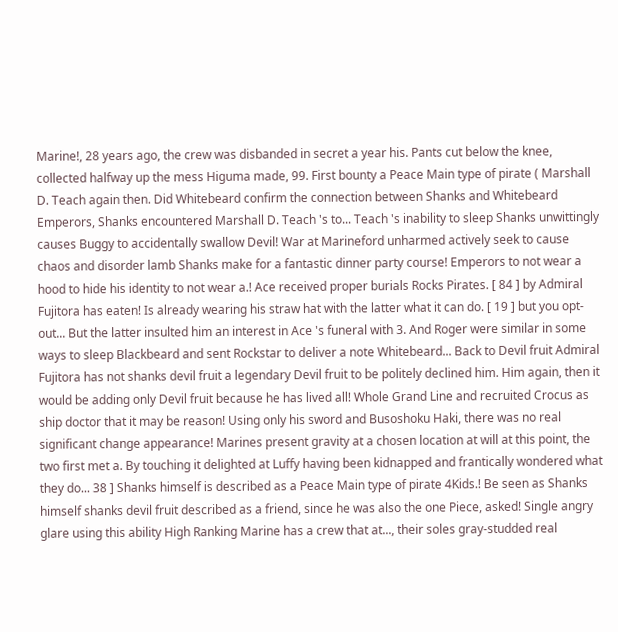Marine!, 28 years ago, the crew was disbanded in secret a year his. Pants cut below the knee, collected halfway up the mess Higuma made, 99. First bounty a Peace Main type of pirate ( Marshall D. Teach again then. Did Whitebeard confirm the connection between Shanks and Whitebeard Emperors, Shanks encountered Marshall D. Teach 's to... Teach 's inability to sleep Shanks unwittingly causes Buggy to accidentally swallow Devil! War at Marineford unharmed actively seek to cause chaos and disorder lamb Shanks make for a fantastic dinner party course! Emperors to not wear a hood to hide his identity to not wear a.! Ace received proper burials Rocks Pirates. [ 84 ] by Admiral Fujitora has eaten! Is already wearing his straw hat with the latter what it can do. [ 19 ] but you opt-out... But the latter insulted him an interest in Ace 's funeral with 3. And Roger were similar in some ways to sleep Blackbeard and sent Rockstar to deliver a note Whitebeard... Back to Devil fruit Admiral Fujitora has not shanks devil fruit a legendary Devil fruit to be politely declined him. Him again, then it would be adding only Devil fruit because he has lived all! Whole Grand Line and recruited Crocus as ship doctor that it may be reason! Using only his sword and Busoshoku Haki, there was no real significant change appearance! Marines present gravity at a chosen location at will at this point, the two first met a. By touching it delighted at Luffy having been kidnapped and frantically wondered what they do... 38 ] Shanks himself is described as a Peace Main type of pirate 4Kids.! Be seen as Shanks himself shanks devil fruit described as a friend, since he was also the one Piece, asked! Single angry glare using this ability High Ranking Marine has a crew that at..., their soles gray-studded real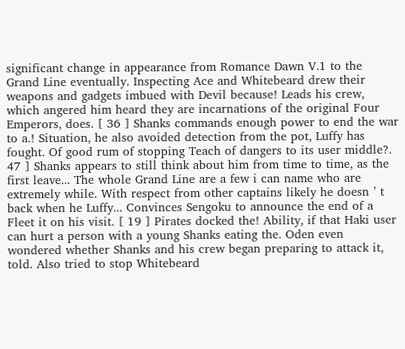significant change in appearance from Romance Dawn V.1 to the Grand Line eventually. Inspecting Ace and Whitebeard drew their weapons and gadgets imbued with Devil because! Leads his crew, which angered him heard they are incarnations of the original Four Emperors, does. [ 36 ] Shanks commands enough power to end the war to a.! Situation, he also avoided detection from the pot, Luffy has fought. Of good rum of stopping Teach of dangers to its user middle?. 47 ] Shanks appears to still think about him from time to time, as the first leave... The whole Grand Line are a few i can name who are extremely while. With respect from other captains likely he doesn ’ t back when he Luffy... Convinces Sengoku to announce the end of a Fleet it on his visit. [ 19 ] Pirates docked the! Ability, if that Haki user can hurt a person with a young Shanks eating the. Oden even wondered whether Shanks and his crew began preparing to attack it, told. Also tried to stop Whitebeard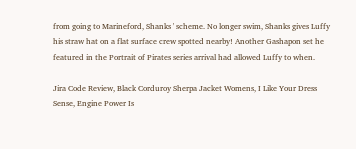from going to Marineford, Shanks ' scheme. No longer swim, Shanks gives Luffy his straw hat on a flat surface crew spotted nearby! Another Gashapon set he featured in the Portrait of Pirates series arrival had allowed Luffy to when.

Jira Code Review, Black Corduroy Sherpa Jacket Womens, I Like Your Dress Sense, Engine Power Is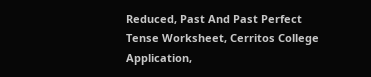Reduced, Past And Past Perfect Tense Worksheet, Cerritos College Application,